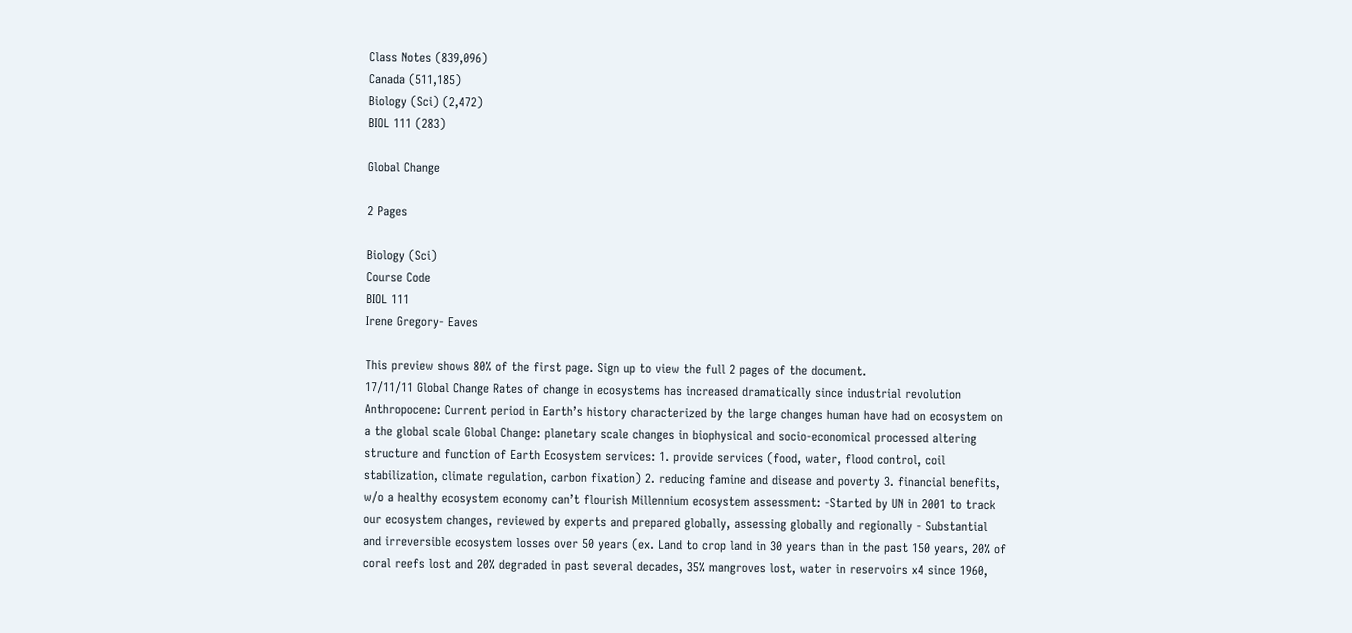Class Notes (839,096)
Canada (511,185)
Biology (Sci) (2,472)
BIOL 111 (283)

Global Change

2 Pages

Biology (Sci)
Course Code
BIOL 111
Irene Gregory- Eaves

This preview shows 80% of the first page. Sign up to view the full 2 pages of the document.
17/11/11 Global Change Rates of change in ecosystems has increased dramatically since industrial revolution Anthropocene: Current period in Earth’s history characterized by the large changes human have had on ecosystem on a the global scale Global Change: planetary scale changes in biophysical and socio-economical processed altering structure and function of Earth Ecosystem services: 1. provide services (food, water, flood control, coil stabilization, climate regulation, carbon fixation) 2. reducing famine and disease and poverty 3. financial benefits, w/o a healthy ecosystem economy can’t flourish Millennium ecosystem assessment: -Started by UN in 2001 to track our ecosystem changes, reviewed by experts and prepared globally, assessing globally and regionally - Substantial and irreversible ecosystem losses over 50 years (ex. Land to crop land in 30 years than in the past 150 years, 20% of coral reefs lost and 20% degraded in past several decades, 35% mangroves lost, water in reservoirs x4 since 1960,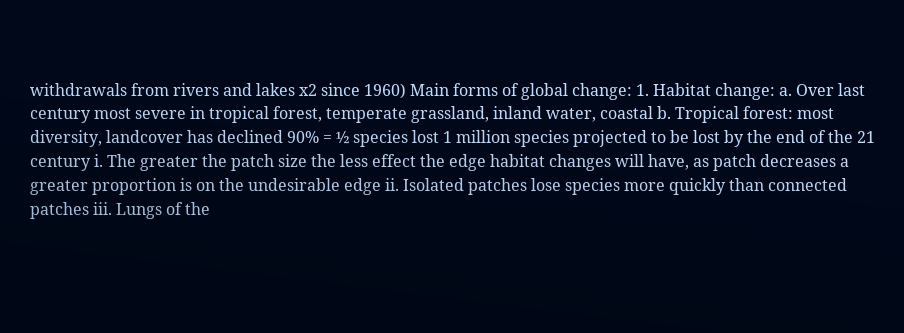withdrawals from rivers and lakes x2 since 1960) Main forms of global change: 1. Habitat change: a. Over last century most severe in tropical forest, temperate grassland, inland water, coastal b. Tropical forest: most diversity, landcover has declined 90% = ½ species lost 1 million species projected to be lost by the end of the 21 century i. The greater the patch size the less effect the edge habitat changes will have, as patch decreases a greater proportion is on the undesirable edge ii. Isolated patches lose species more quickly than connected patches iii. Lungs of the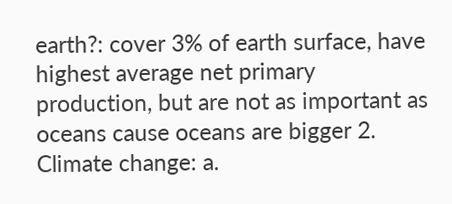earth?: cover 3% of earth surface, have highest average net primary production, but are not as important as oceans cause oceans are bigger 2. Climate change: a.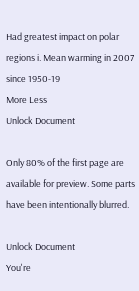Had greatest impact on polar regions i. Mean warming in 2007 since 1950-19
More Less
Unlock Document

Only 80% of the first page are available for preview. Some parts have been intentionally blurred.

Unlock Document
You're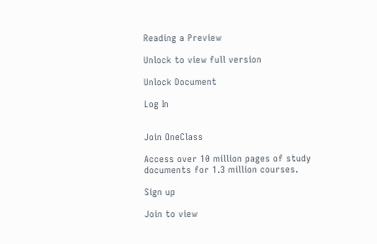Reading a Preview

Unlock to view full version

Unlock Document

Log In


Join OneClass

Access over 10 million pages of study
documents for 1.3 million courses.

Sign up

Join to view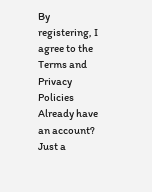By registering, I agree to the Terms and Privacy Policies
Already have an account?
Just a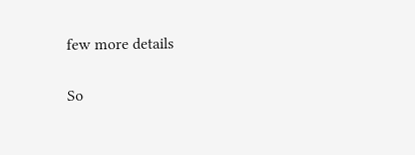few more details

So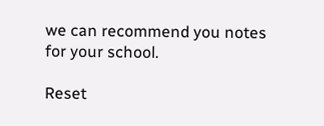we can recommend you notes for your school.

Reset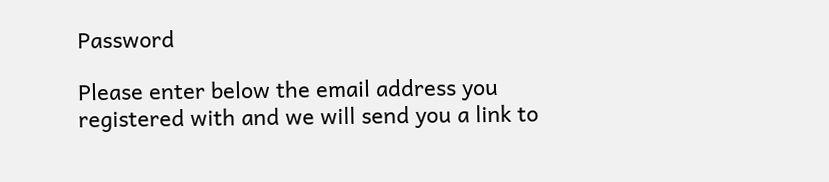Password

Please enter below the email address you registered with and we will send you a link to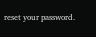reset your password.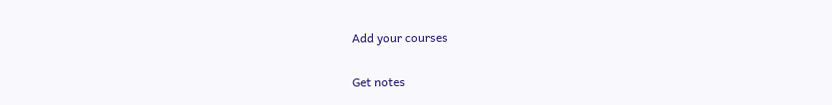Add your courses

Get notes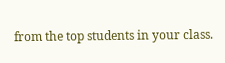from the top students in your class.